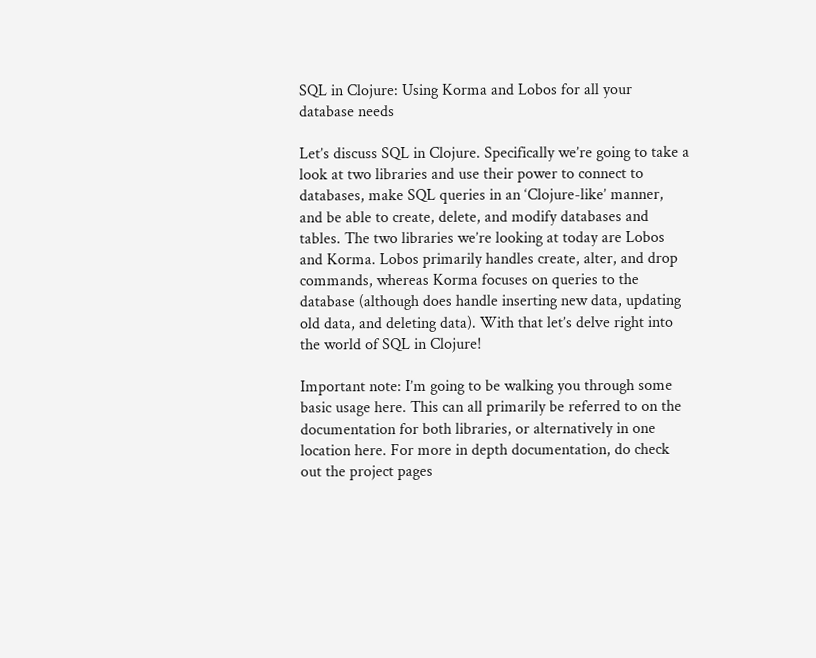SQL in Clojure: Using Korma and Lobos for all your database needs

Let’s discuss SQL in Clojure. Specifically we’re going to take a look at two libraries and use their power to connect to databases, make SQL queries in an ‘Clojure-like’ manner, and be able to create, delete, and modify databases and tables. The two libraries we’re looking at today are Lobos and Korma. Lobos primarily handles create, alter, and drop commands, whereas Korma focuses on queries to the database (although does handle inserting new data, updating old data, and deleting data). With that let’s delve right into the world of SQL in Clojure!

Important note: I’m going to be walking you through some basic usage here. This can all primarily be referred to on the documentation for both libraries, or alternatively in one location here. For more in depth documentation, do check out the project pages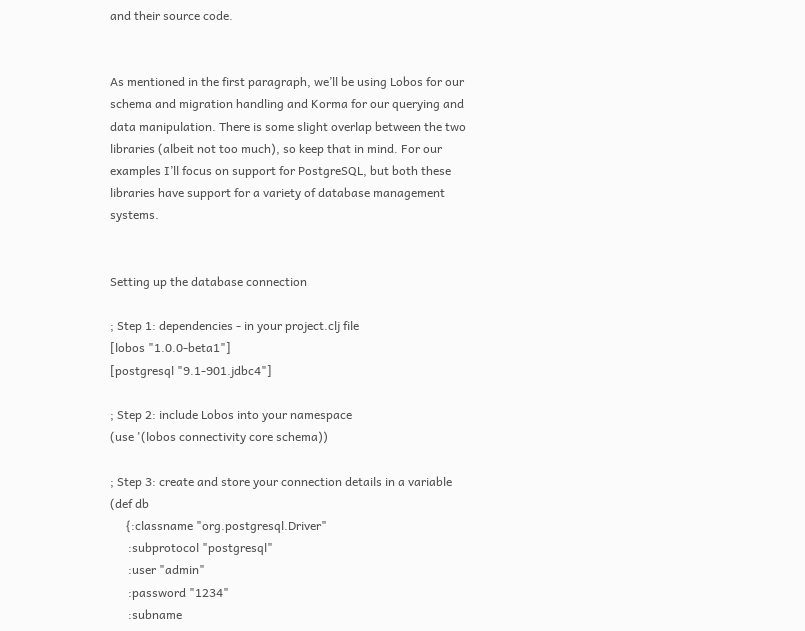and their source code.


As mentioned in the first paragraph, we’ll be using Lobos for our schema and migration handling and Korma for our querying and data manipulation. There is some slight overlap between the two libraries (albeit not too much), so keep that in mind. For our examples I’ll focus on support for PostgreSQL, but both these libraries have support for a variety of database management systems.


Setting up the database connection

; Step 1: dependencies - in your project.clj file
[lobos "1.0.0-beta1"]
[postgresql "9.1-901.jdbc4"]

; Step 2: include Lobos into your namespace
(use '(lobos connectivity core schema))

; Step 3: create and store your connection details in a variable
(def db
     {:classname "org.postgresql.Driver"
      :subprotocol "postgresql"
      :user "admin"
      :password "1234"
      :subname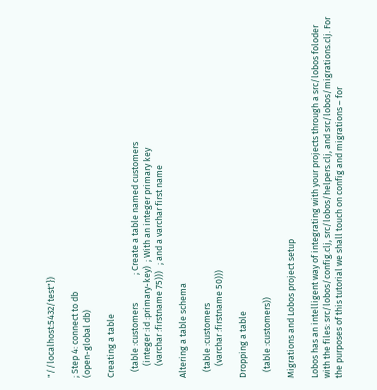"//localhost:5432/test"})

; Step 4: connect to db
(open-global db)

Creating a table

   (table :customers              ; Create a table named customers
      (integer :id :primary-key)  ; With an integer primary key
      (varchar :firstname 75)))   ; and a varchar first name

Altering a table schema

   (table :customers
      (varchar :firstname 50)))

Dropping a table

   (table :customers))

Migrations and Lobos project setup

Lobos has an intelligent way of integrating with your projects through a src/lobos foloder with the files: src/lobos/config.clj, src/lobos/helpers.clj, and src/lobos/migrations.clj. For the purposes of this tutorial we shall touch on config and migrations – for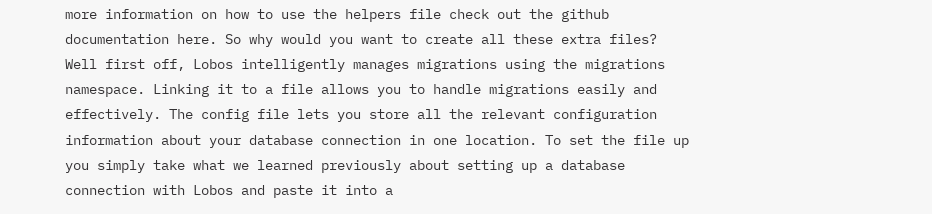more information on how to use the helpers file check out the github documentation here. So why would you want to create all these extra files? Well first off, Lobos intelligently manages migrations using the migrations namespace. Linking it to a file allows you to handle migrations easily and effectively. The config file lets you store all the relevant configuration information about your database connection in one location. To set the file up you simply take what we learned previously about setting up a database connection with Lobos and paste it into a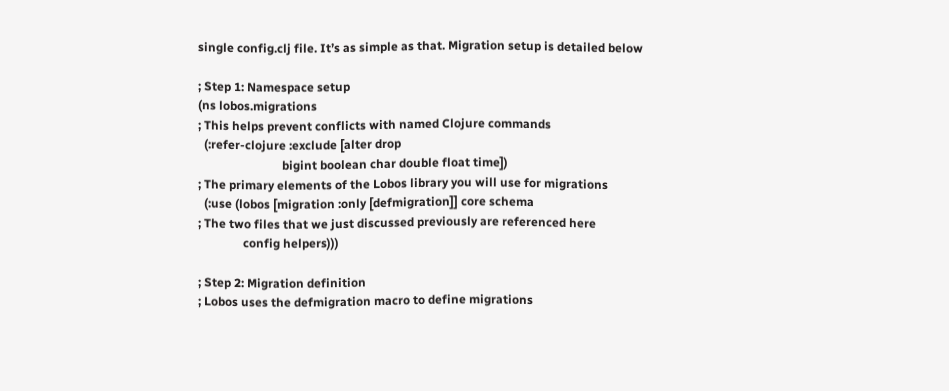single config.clj file. It’s as simple as that. Migration setup is detailed below

; Step 1: Namespace setup
(ns lobos.migrations
; This helps prevent conflicts with named Clojure commands
  (:refer-clojure :exclude [alter drop
                            bigint boolean char double float time])
; The primary elements of the Lobos library you will use for migrations
  (:use (lobos [migration :only [defmigration]] core schema
; The two files that we just discussed previously are referenced here
               config helpers)))

; Step 2: Migration definition
; Lobos uses the defmigration macro to define migrations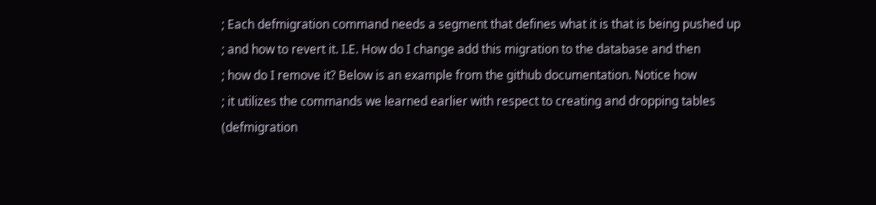; Each defmigration command needs a segment that defines what it is that is being pushed up
; and how to revert it. I.E. How do I change add this migration to the database and then
; how do I remove it? Below is an example from the github documentation. Notice how
; it utilizes the commands we learned earlier with respect to creating and dropping tables
(defmigration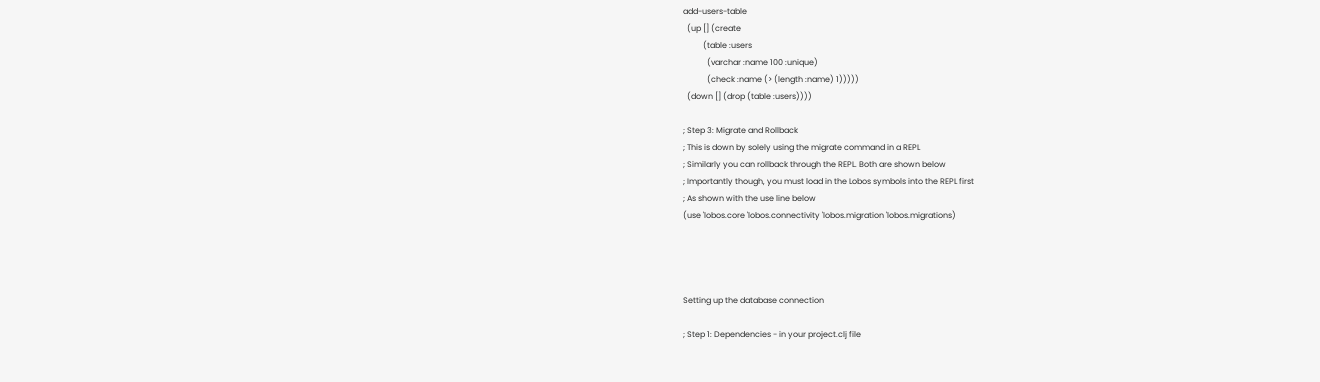add-users-table
  (up [] (create
          (table :users
            (varchar :name 100 :unique)
            (check :name (> (length :name) 1)))))
  (down [] (drop (table :users))))

; Step 3: Migrate and Rollback
; This is down by solely using the migrate command in a REPL
; Similarly you can rollback through the REPL. Both are shown below
; Importantly though, you must load in the Lobos symbols into the REPL first
; As shown with the use line below
(use 'lobos.core 'lobos.connectivity 'lobos.migration 'lobos.migrations)




Setting up the database connection

; Step 1: Dependencies - in your project.clj file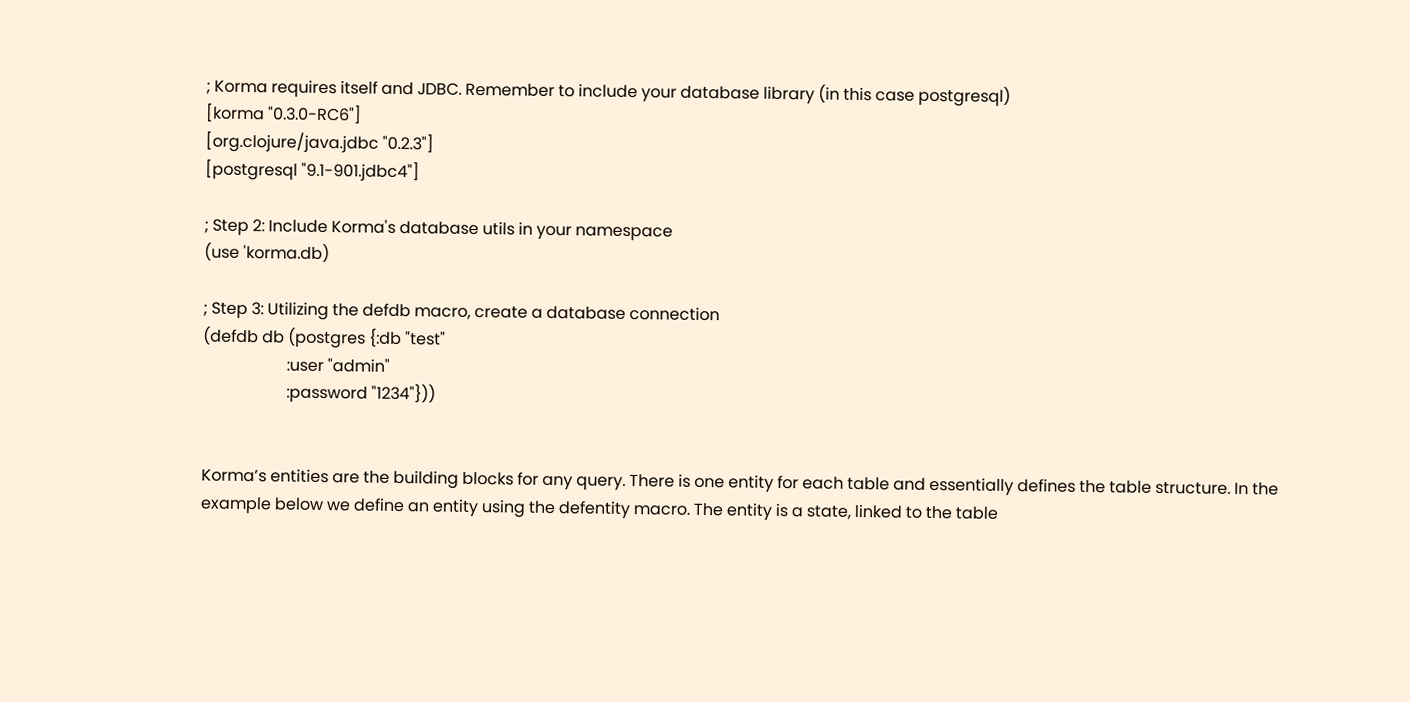; Korma requires itself and JDBC. Remember to include your database library (in this case postgresql)
[korma "0.3.0-RC6"]
[org.clojure/java.jdbc "0.2.3"]
[postgresql "9.1-901.jdbc4"]

; Step 2: Include Korma's database utils in your namespace
(use 'korma.db)

; Step 3: Utilizing the defdb macro, create a database connection
(defdb db (postgres {:db "test"
                     :user "admin"
                     :password "1234"}))


Korma’s entities are the building blocks for any query. There is one entity for each table and essentially defines the table structure. In the example below we define an entity using the defentity macro. The entity is a state, linked to the table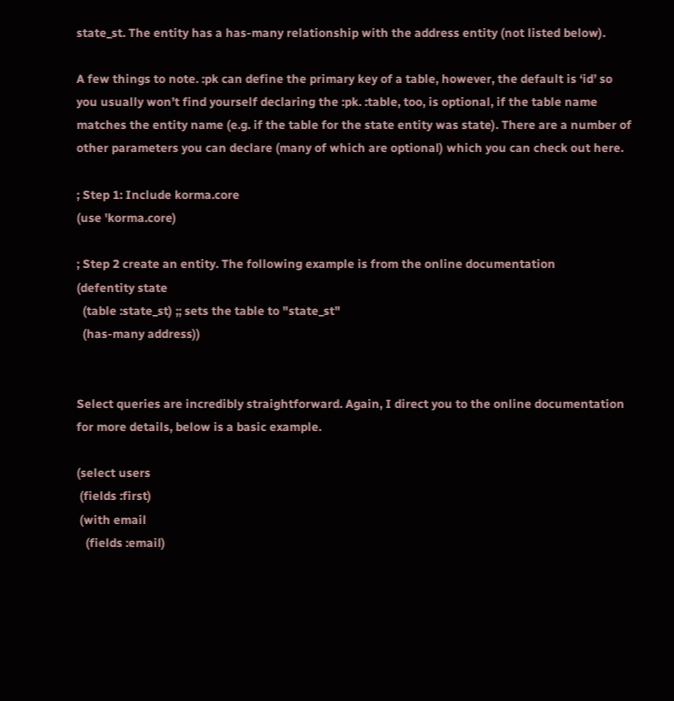state_st. The entity has a has-many relationship with the address entity (not listed below).

A few things to note. :pk can define the primary key of a table, however, the default is ‘id’ so you usually won’t find yourself declaring the :pk. :table, too, is optional, if the table name matches the entity name (e.g. if the table for the state entity was state). There are a number of other parameters you can declare (many of which are optional) which you can check out here.

; Step 1: Include korma.core
(use 'korma.core)

; Step 2 create an entity. The following example is from the online documentation
(defentity state
  (table :state_st) ;; sets the table to "state_st"
  (has-many address))


Select queries are incredibly straightforward. Again, I direct you to the online documentation for more details, below is a basic example.

(select users
 (fields :first)
 (with email
   (fields :email)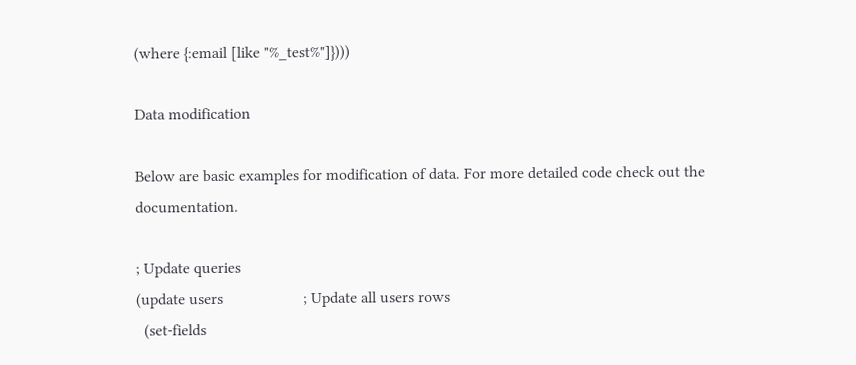(where {:email [like "%_test%"]})))

Data modification

Below are basic examples for modification of data. For more detailed code check out the documentation.

; Update queries
(update users                    ; Update all users rows
  (set-fields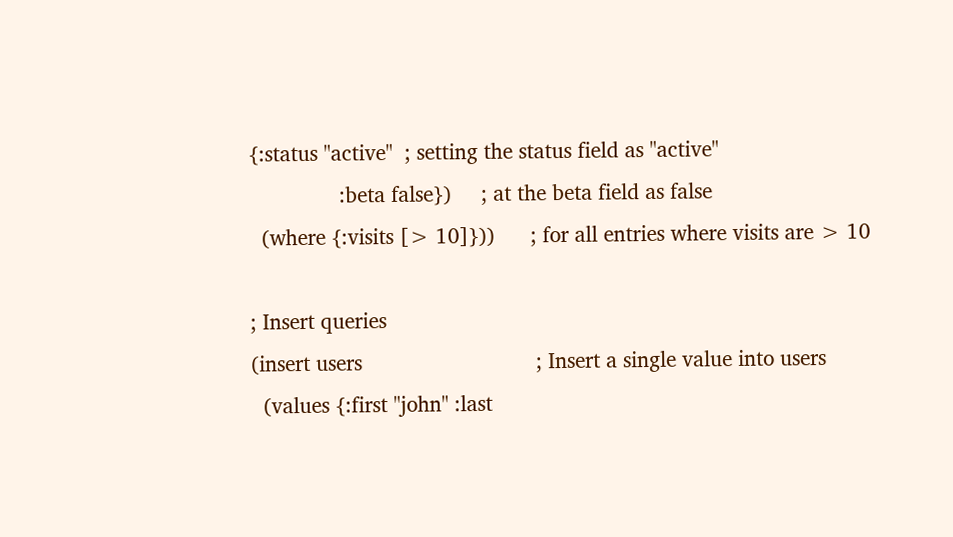{:status "active"  ; setting the status field as "active"
               :beta false})     ; at the beta field as false
  (where {:visits [> 10]}))      ; for all entries where visits are > 10

; Insert queries
(insert users                             ; Insert a single value into users
  (values {:first "john" :last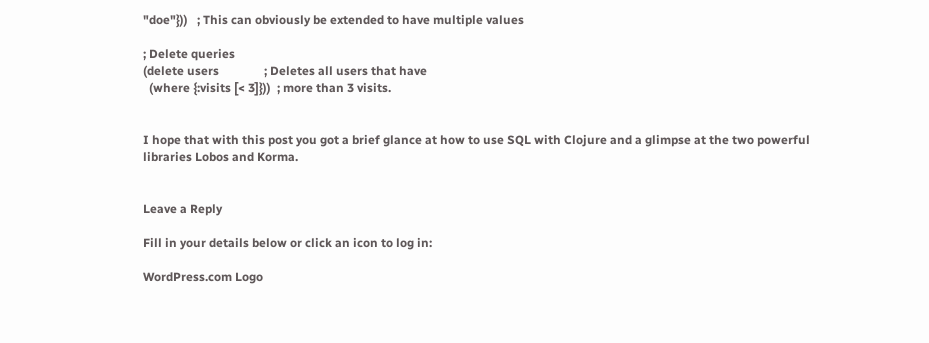"doe"}))   ; This can obviously be extended to have multiple values

; Delete queries
(delete users               ; Deletes all users that have
  (where {:visits [< 3]}))  ; more than 3 visits.


I hope that with this post you got a brief glance at how to use SQL with Clojure and a glimpse at the two powerful libraries Lobos and Korma.


Leave a Reply

Fill in your details below or click an icon to log in:

WordPress.com Logo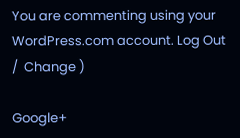You are commenting using your WordPress.com account. Log Out /  Change )

Google+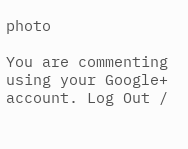photo

You are commenting using your Google+ account. Log Out /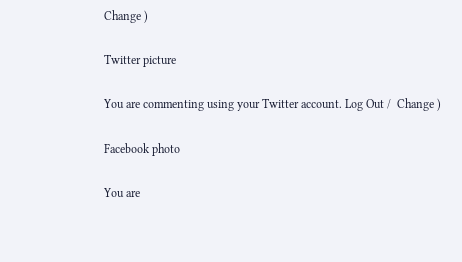Change )

Twitter picture

You are commenting using your Twitter account. Log Out /  Change )

Facebook photo

You are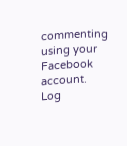commenting using your Facebook account. Log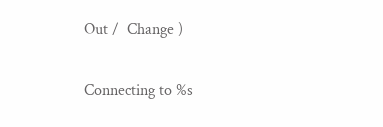Out /  Change )

Connecting to %s